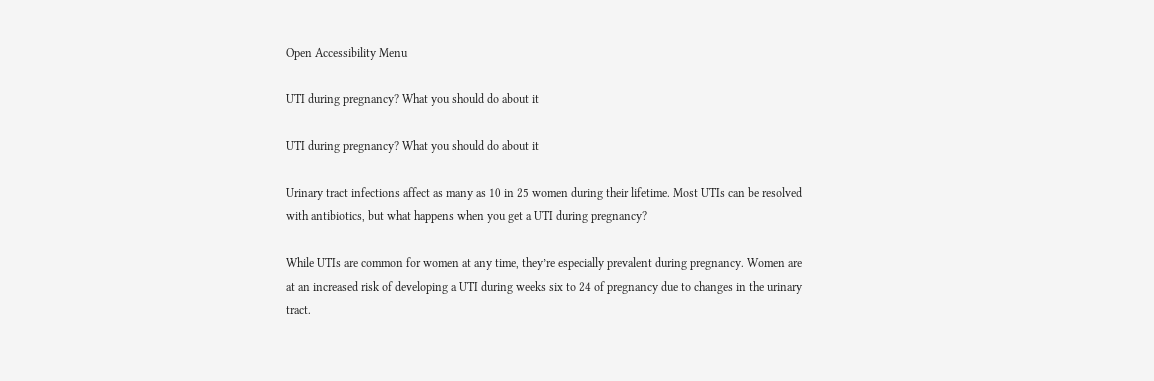Open Accessibility Menu

UTI during pregnancy? What you should do about it

UTI during pregnancy? What you should do about it

Urinary tract infections affect as many as 10 in 25 women during their lifetime. Most UTIs can be resolved with antibiotics, but what happens when you get a UTI during pregnancy?

While UTIs are common for women at any time, they’re especially prevalent during pregnancy. Women are at an increased risk of developing a UTI during weeks six to 24 of pregnancy due to changes in the urinary tract.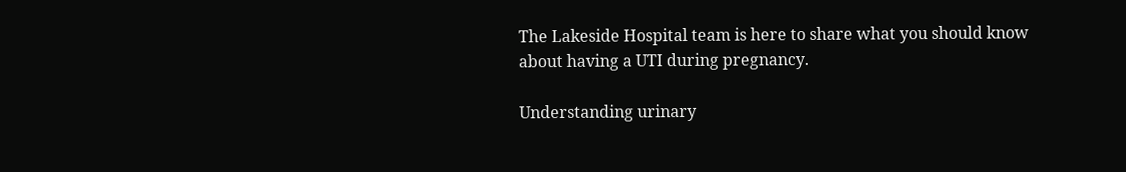The Lakeside Hospital team is here to share what you should know about having a UTI during pregnancy.

Understanding urinary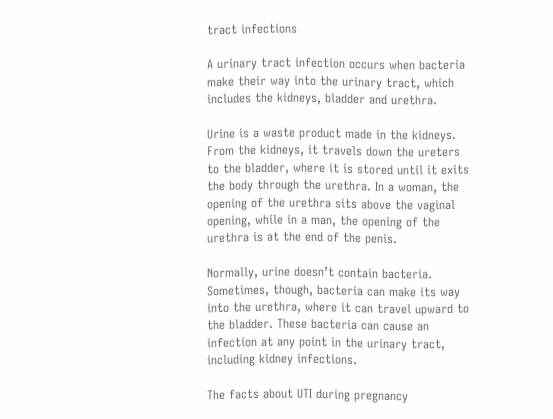tract infections

A urinary tract infection occurs when bacteria make their way into the urinary tract, which includes the kidneys, bladder and urethra.

Urine is a waste product made in the kidneys. From the kidneys, it travels down the ureters to the bladder, where it is stored until it exits the body through the urethra. In a woman, the opening of the urethra sits above the vaginal opening, while in a man, the opening of the urethra is at the end of the penis.

Normally, urine doesn’t contain bacteria. Sometimes, though, bacteria can make its way into the urethra, where it can travel upward to the bladder. These bacteria can cause an infection at any point in the urinary tract, including kidney infections.

The facts about UTI during pregnancy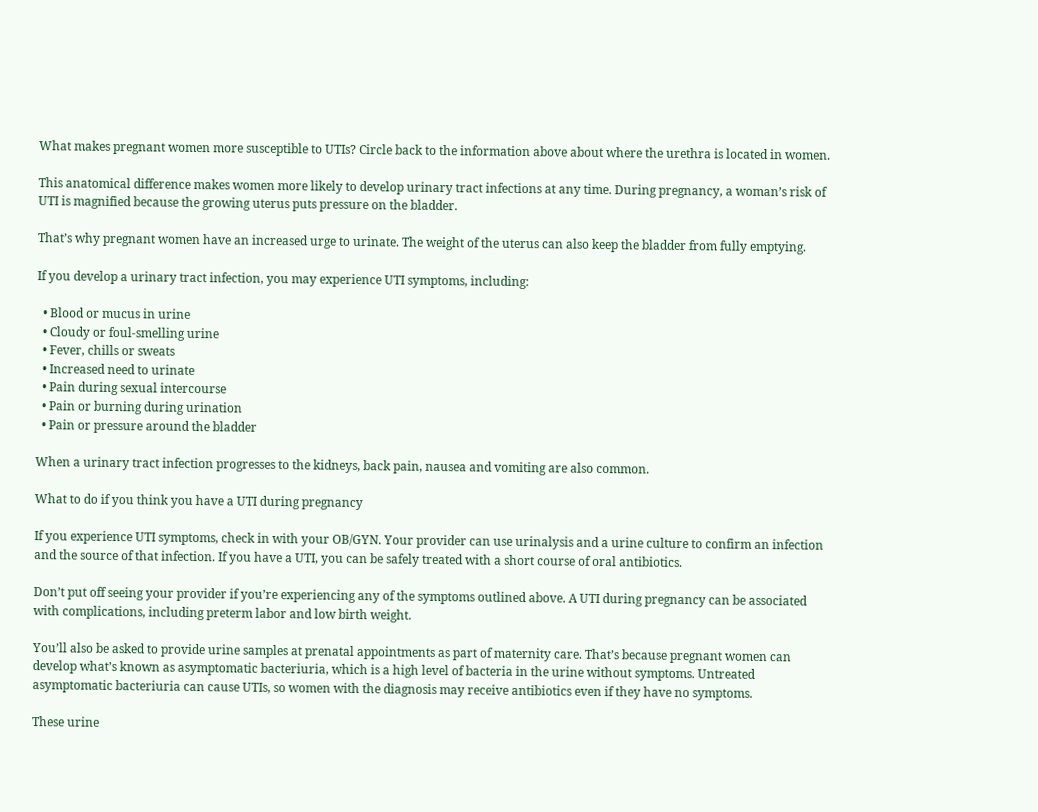What makes pregnant women more susceptible to UTIs? Circle back to the information above about where the urethra is located in women.

This anatomical difference makes women more likely to develop urinary tract infections at any time. During pregnancy, a woman’s risk of UTI is magnified because the growing uterus puts pressure on the bladder.

That’s why pregnant women have an increased urge to urinate. The weight of the uterus can also keep the bladder from fully emptying.

If you develop a urinary tract infection, you may experience UTI symptoms, including:

  • Blood or mucus in urine
  • Cloudy or foul-smelling urine
  • Fever, chills or sweats
  • Increased need to urinate
  • Pain during sexual intercourse
  • Pain or burning during urination
  • Pain or pressure around the bladder

When a urinary tract infection progresses to the kidneys, back pain, nausea and vomiting are also common.

What to do if you think you have a UTI during pregnancy

If you experience UTI symptoms, check in with your OB/GYN. Your provider can use urinalysis and a urine culture to confirm an infection and the source of that infection. If you have a UTI, you can be safely treated with a short course of oral antibiotics.

Don’t put off seeing your provider if you’re experiencing any of the symptoms outlined above. A UTI during pregnancy can be associated with complications, including preterm labor and low birth weight.

You’ll also be asked to provide urine samples at prenatal appointments as part of maternity care. That’s because pregnant women can develop what’s known as asymptomatic bacteriuria, which is a high level of bacteria in the urine without symptoms. Untreated asymptomatic bacteriuria can cause UTIs, so women with the diagnosis may receive antibiotics even if they have no symptoms.

These urine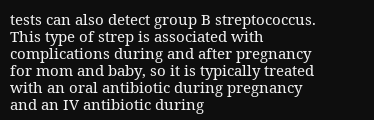tests can also detect group B streptococcus. This type of strep is associated with complications during and after pregnancy for mom and baby, so it is typically treated with an oral antibiotic during pregnancy and an IV antibiotic during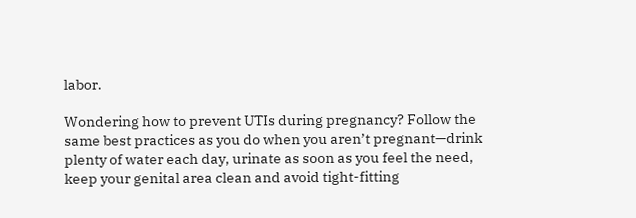labor.

Wondering how to prevent UTIs during pregnancy? Follow the same best practices as you do when you aren’t pregnant—drink plenty of water each day, urinate as soon as you feel the need, keep your genital area clean and avoid tight-fitting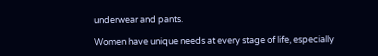underwear and pants.

Women have unique needs at every stage of life, especially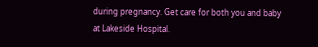during pregnancy. Get care for both you and baby at Lakeside Hospital.